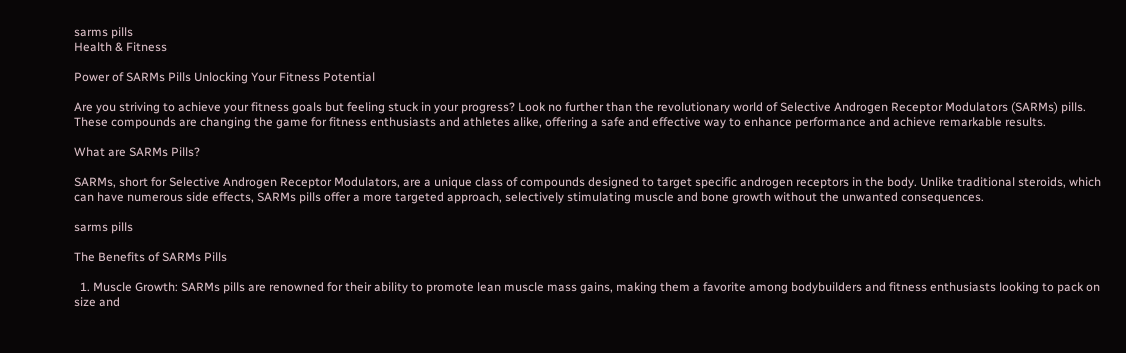sarms pills
Health & Fitness

Power of SARMs Pills Unlocking Your Fitness Potential

Are you striving to achieve your fitness goals but feeling stuck in your progress? Look no further than the revolutionary world of Selective Androgen Receptor Modulators (SARMs) pills. These compounds are changing the game for fitness enthusiasts and athletes alike, offering a safe and effective way to enhance performance and achieve remarkable results.

What are SARMs Pills?

SARMs, short for Selective Androgen Receptor Modulators, are a unique class of compounds designed to target specific androgen receptors in the body. Unlike traditional steroids, which can have numerous side effects, SARMs pills offer a more targeted approach, selectively stimulating muscle and bone growth without the unwanted consequences.

sarms pills

The Benefits of SARMs Pills

  1. Muscle Growth: SARMs pills are renowned for their ability to promote lean muscle mass gains, making them a favorite among bodybuilders and fitness enthusiasts looking to pack on size and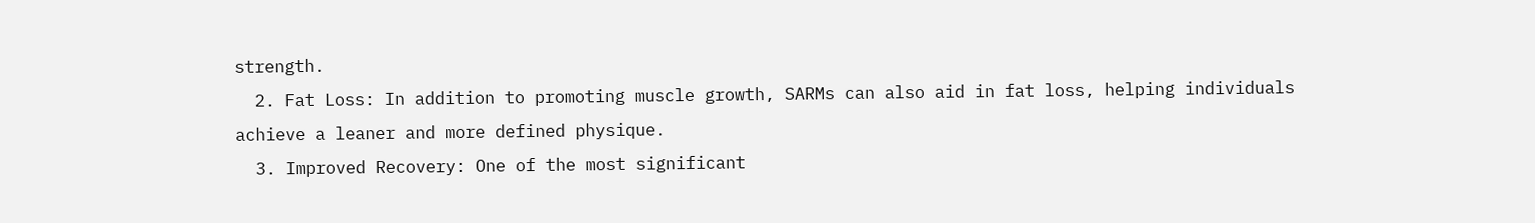strength.
  2. Fat Loss: In addition to promoting muscle growth, SARMs can also aid in fat loss, helping individuals achieve a leaner and more defined physique.
  3. Improved Recovery: One of the most significant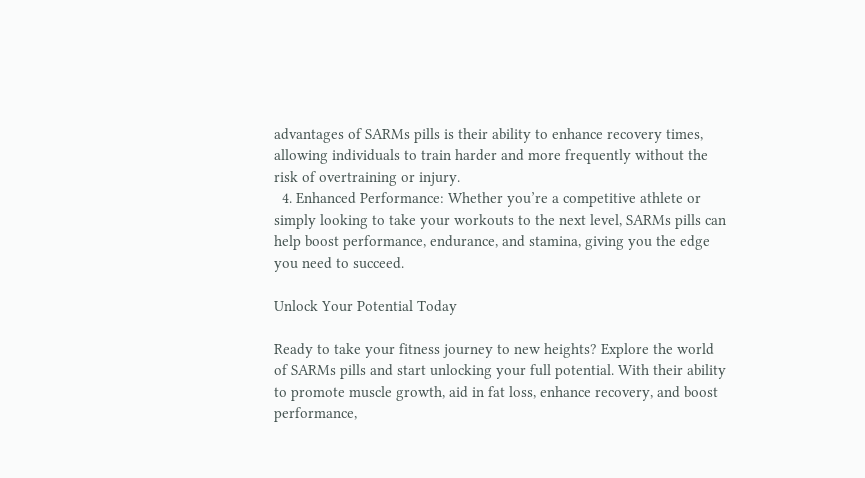advantages of SARMs pills is their ability to enhance recovery times, allowing individuals to train harder and more frequently without the risk of overtraining or injury.
  4. Enhanced Performance: Whether you’re a competitive athlete or simply looking to take your workouts to the next level, SARMs pills can help boost performance, endurance, and stamina, giving you the edge you need to succeed.

Unlock Your Potential Today

Ready to take your fitness journey to new heights? Explore the world of SARMs pills and start unlocking your full potential. With their ability to promote muscle growth, aid in fat loss, enhance recovery, and boost performance,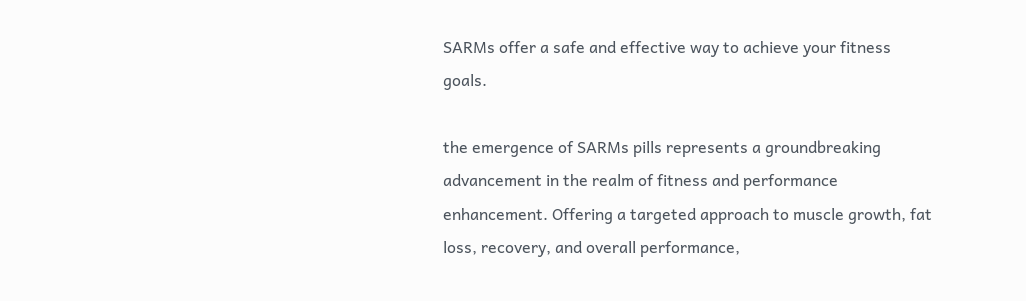SARMs offer a safe and effective way to achieve your fitness goals.

the emergence of SARMs pills represents a groundbreaking advancement in the realm of fitness and performance enhancement. Offering a targeted approach to muscle growth, fat loss, recovery, and overall performance,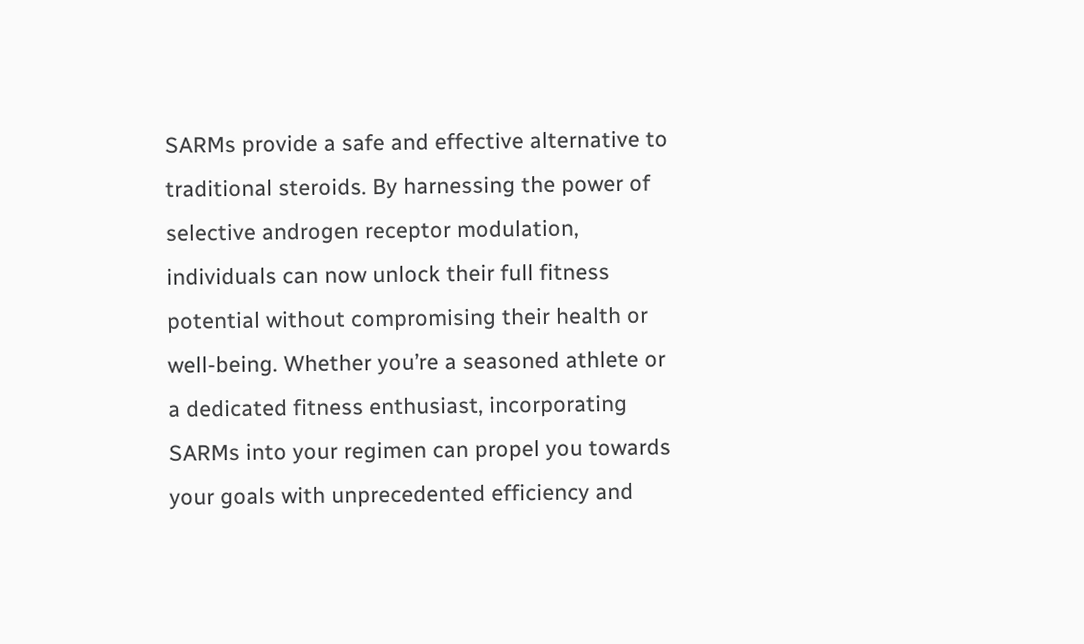SARMs provide a safe and effective alternative to traditional steroids. By harnessing the power of selective androgen receptor modulation, individuals can now unlock their full fitness potential without compromising their health or well-being. Whether you’re a seasoned athlete or a dedicated fitness enthusiast, incorporating SARMs into your regimen can propel you towards your goals with unprecedented efficiency and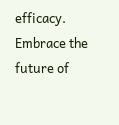efficacy. Embrace the future of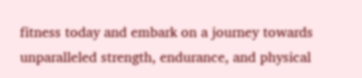fitness today and embark on a journey towards unparalleled strength, endurance, and physical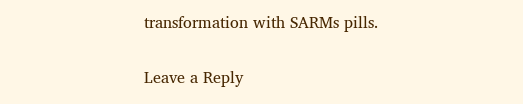transformation with SARMs pills.

Leave a Reply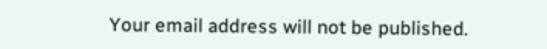Your email address will not be published.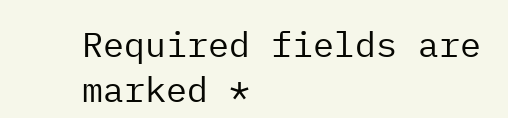Required fields are marked *